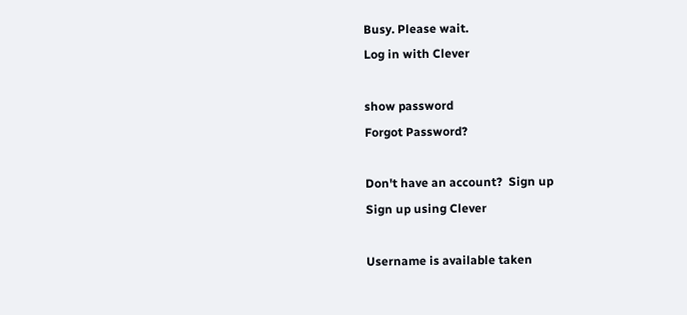Busy. Please wait.
Log in with Clever

show password
Forgot Password?

Don't have an account?  Sign up
Sign up using Clever

Username is available taken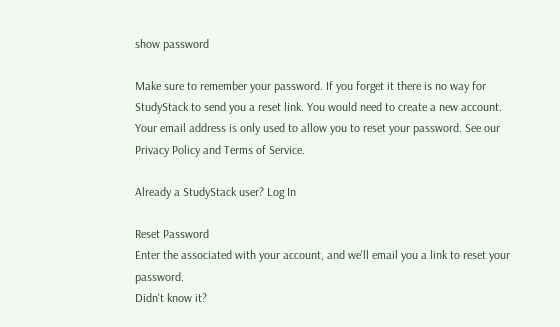show password

Make sure to remember your password. If you forget it there is no way for StudyStack to send you a reset link. You would need to create a new account.
Your email address is only used to allow you to reset your password. See our Privacy Policy and Terms of Service.

Already a StudyStack user? Log In

Reset Password
Enter the associated with your account, and we'll email you a link to reset your password.
Didn't know it?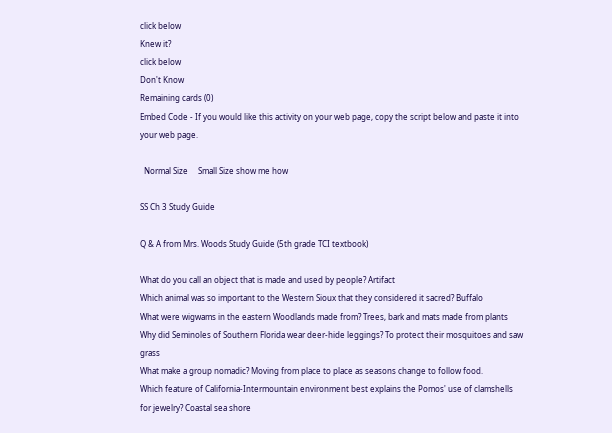click below
Knew it?
click below
Don't Know
Remaining cards (0)
Embed Code - If you would like this activity on your web page, copy the script below and paste it into your web page.

  Normal Size     Small Size show me how

SS Ch 3 Study Guide

Q & A from Mrs. Woods Study Guide (5th grade TCI textbook)

What do you call an object that is made and used by people? Artifact
Which animal was so important to the Western Sioux that they considered it sacred? Buffalo
What were wigwams in the eastern Woodlands made from? Trees, bark and mats made from plants
Why did Seminoles of Southern Florida wear deer-hide leggings? To protect their mosquitoes and saw grass
What make a group nomadic? Moving from place to place as seasons change to follow food.
Which feature of California-Intermountain environment best explains the Pomos' use of clamshells for jewelry? Coastal sea shore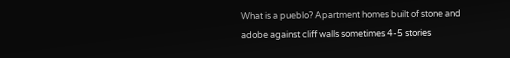What is a pueblo? Apartment homes built of stone and adobe against cliff walls sometimes 4-5 stories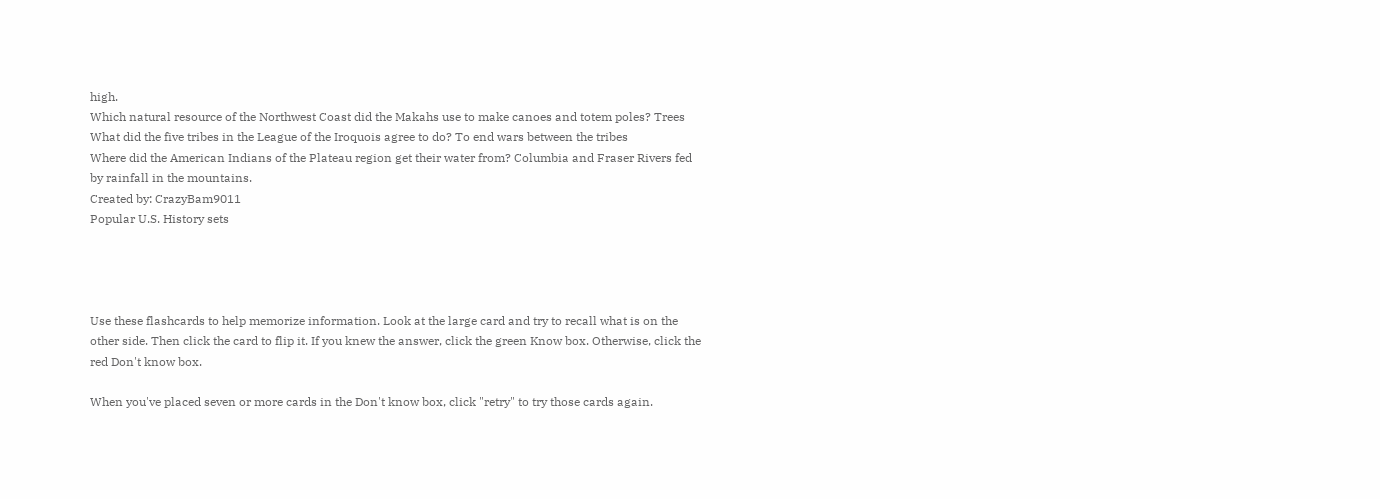high.
Which natural resource of the Northwest Coast did the Makahs use to make canoes and totem poles? Trees
What did the five tribes in the League of the Iroquois agree to do? To end wars between the tribes
Where did the American Indians of the Plateau region get their water from? Columbia and Fraser Rivers fed by rainfall in the mountains.
Created by: CrazyBam9011
Popular U.S. History sets




Use these flashcards to help memorize information. Look at the large card and try to recall what is on the other side. Then click the card to flip it. If you knew the answer, click the green Know box. Otherwise, click the red Don't know box.

When you've placed seven or more cards in the Don't know box, click "retry" to try those cards again.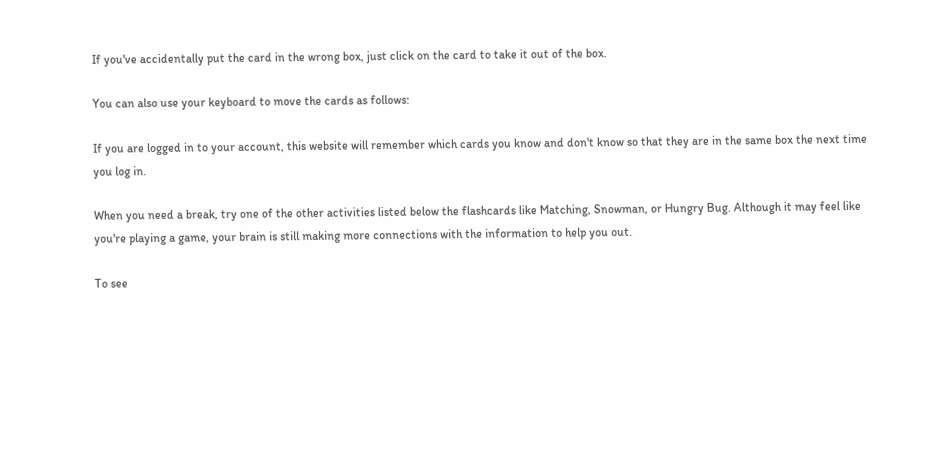If you've accidentally put the card in the wrong box, just click on the card to take it out of the box.

You can also use your keyboard to move the cards as follows:

If you are logged in to your account, this website will remember which cards you know and don't know so that they are in the same box the next time you log in.

When you need a break, try one of the other activities listed below the flashcards like Matching, Snowman, or Hungry Bug. Although it may feel like you're playing a game, your brain is still making more connections with the information to help you out.

To see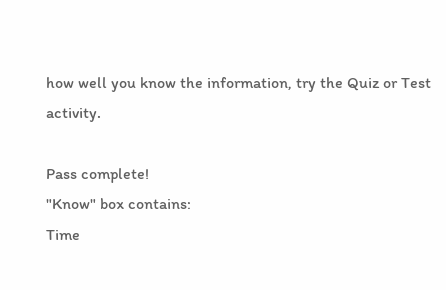how well you know the information, try the Quiz or Test activity.

Pass complete!
"Know" box contains:
Time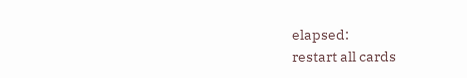elapsed:
restart all cards